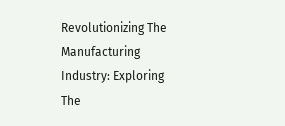Revolutionizing The Manufacturing Industry: Exploring The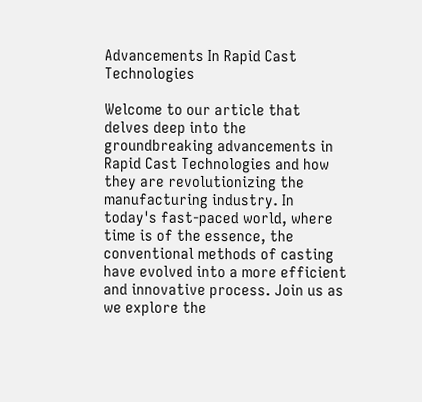Advancements In Rapid Cast Technologies

Welcome to our article that delves deep into the groundbreaking advancements in Rapid Cast Technologies and how they are revolutionizing the manufacturing industry. In today's fast-paced world, where time is of the essence, the conventional methods of casting have evolved into a more efficient and innovative process. Join us as we explore the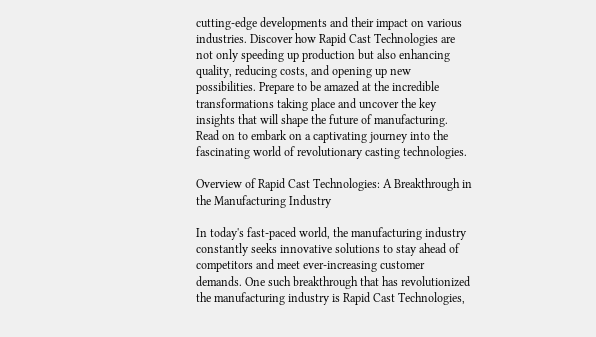cutting-edge developments and their impact on various industries. Discover how Rapid Cast Technologies are not only speeding up production but also enhancing quality, reducing costs, and opening up new possibilities. Prepare to be amazed at the incredible transformations taking place and uncover the key insights that will shape the future of manufacturing. Read on to embark on a captivating journey into the fascinating world of revolutionary casting technologies.

Overview of Rapid Cast Technologies: A Breakthrough in the Manufacturing Industry

In today's fast-paced world, the manufacturing industry constantly seeks innovative solutions to stay ahead of competitors and meet ever-increasing customer demands. One such breakthrough that has revolutionized the manufacturing industry is Rapid Cast Technologies,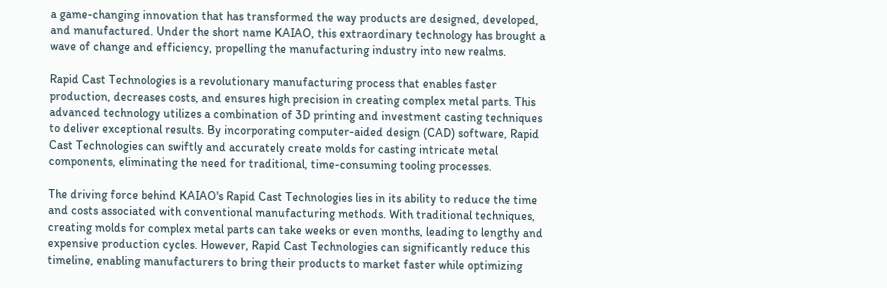a game-changing innovation that has transformed the way products are designed, developed, and manufactured. Under the short name KAIAO, this extraordinary technology has brought a wave of change and efficiency, propelling the manufacturing industry into new realms.

Rapid Cast Technologies is a revolutionary manufacturing process that enables faster production, decreases costs, and ensures high precision in creating complex metal parts. This advanced technology utilizes a combination of 3D printing and investment casting techniques to deliver exceptional results. By incorporating computer-aided design (CAD) software, Rapid Cast Technologies can swiftly and accurately create molds for casting intricate metal components, eliminating the need for traditional, time-consuming tooling processes.

The driving force behind KAIAO's Rapid Cast Technologies lies in its ability to reduce the time and costs associated with conventional manufacturing methods. With traditional techniques, creating molds for complex metal parts can take weeks or even months, leading to lengthy and expensive production cycles. However, Rapid Cast Technologies can significantly reduce this timeline, enabling manufacturers to bring their products to market faster while optimizing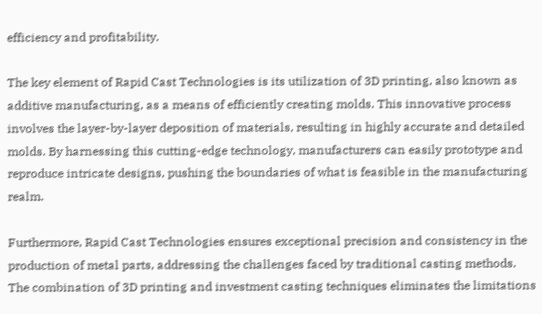efficiency and profitability.

The key element of Rapid Cast Technologies is its utilization of 3D printing, also known as additive manufacturing, as a means of efficiently creating molds. This innovative process involves the layer-by-layer deposition of materials, resulting in highly accurate and detailed molds. By harnessing this cutting-edge technology, manufacturers can easily prototype and reproduce intricate designs, pushing the boundaries of what is feasible in the manufacturing realm.

Furthermore, Rapid Cast Technologies ensures exceptional precision and consistency in the production of metal parts, addressing the challenges faced by traditional casting methods. The combination of 3D printing and investment casting techniques eliminates the limitations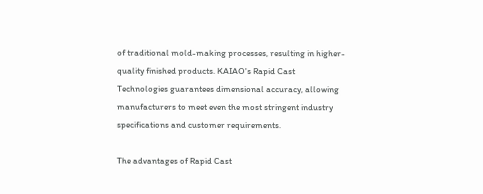of traditional mold-making processes, resulting in higher-quality finished products. KAIAO's Rapid Cast Technologies guarantees dimensional accuracy, allowing manufacturers to meet even the most stringent industry specifications and customer requirements.

The advantages of Rapid Cast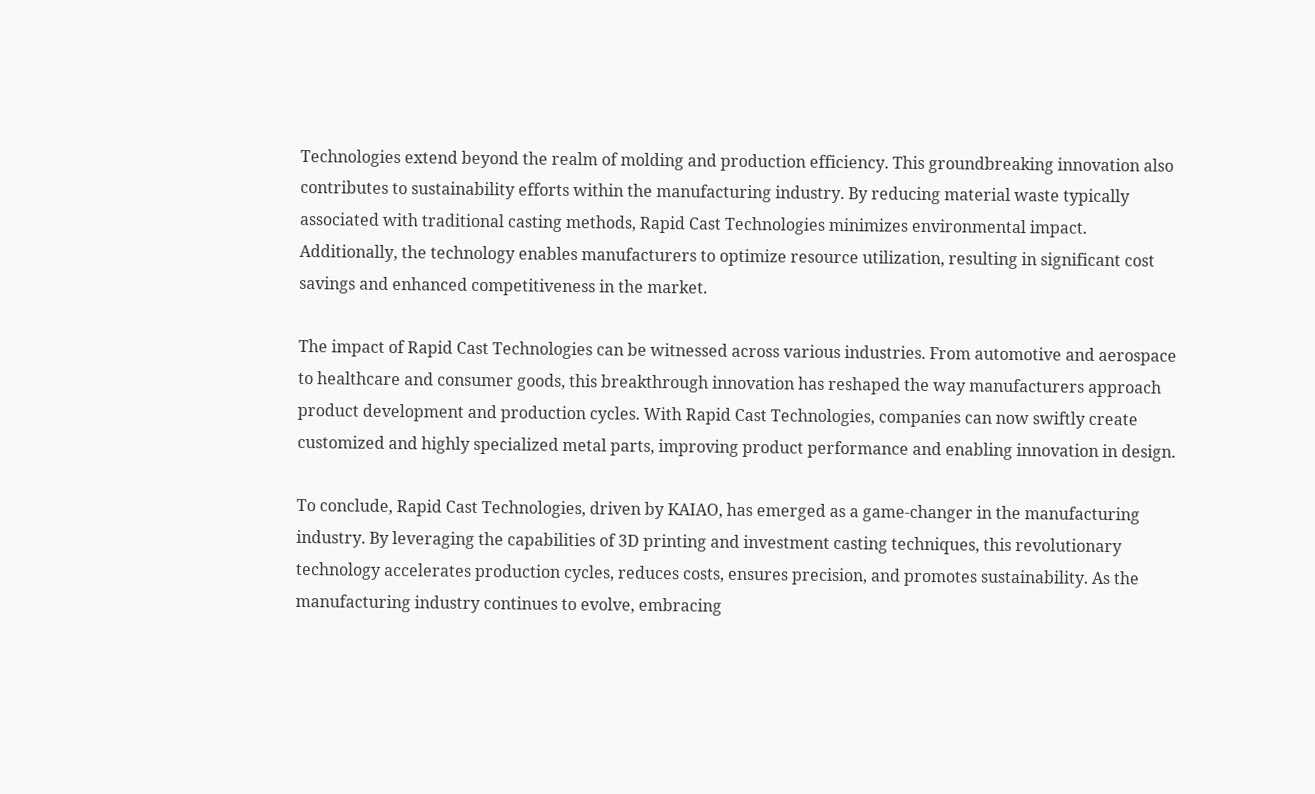Technologies extend beyond the realm of molding and production efficiency. This groundbreaking innovation also contributes to sustainability efforts within the manufacturing industry. By reducing material waste typically associated with traditional casting methods, Rapid Cast Technologies minimizes environmental impact. Additionally, the technology enables manufacturers to optimize resource utilization, resulting in significant cost savings and enhanced competitiveness in the market.

The impact of Rapid Cast Technologies can be witnessed across various industries. From automotive and aerospace to healthcare and consumer goods, this breakthrough innovation has reshaped the way manufacturers approach product development and production cycles. With Rapid Cast Technologies, companies can now swiftly create customized and highly specialized metal parts, improving product performance and enabling innovation in design.

To conclude, Rapid Cast Technologies, driven by KAIAO, has emerged as a game-changer in the manufacturing industry. By leveraging the capabilities of 3D printing and investment casting techniques, this revolutionary technology accelerates production cycles, reduces costs, ensures precision, and promotes sustainability. As the manufacturing industry continues to evolve, embracing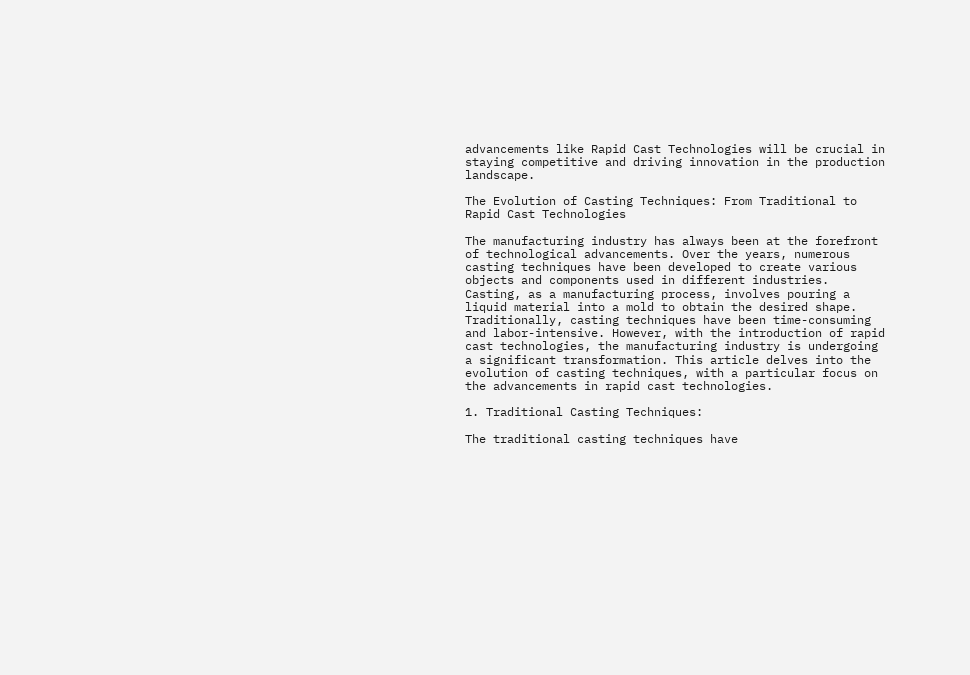advancements like Rapid Cast Technologies will be crucial in staying competitive and driving innovation in the production landscape.

The Evolution of Casting Techniques: From Traditional to Rapid Cast Technologies

The manufacturing industry has always been at the forefront of technological advancements. Over the years, numerous casting techniques have been developed to create various objects and components used in different industries. Casting, as a manufacturing process, involves pouring a liquid material into a mold to obtain the desired shape. Traditionally, casting techniques have been time-consuming and labor-intensive. However, with the introduction of rapid cast technologies, the manufacturing industry is undergoing a significant transformation. This article delves into the evolution of casting techniques, with a particular focus on the advancements in rapid cast technologies.

1. Traditional Casting Techniques:

The traditional casting techniques have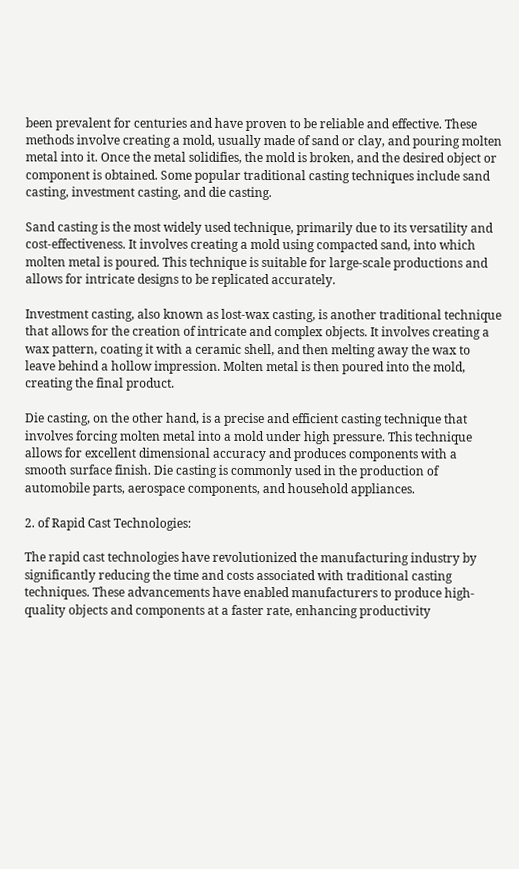been prevalent for centuries and have proven to be reliable and effective. These methods involve creating a mold, usually made of sand or clay, and pouring molten metal into it. Once the metal solidifies, the mold is broken, and the desired object or component is obtained. Some popular traditional casting techniques include sand casting, investment casting, and die casting.

Sand casting is the most widely used technique, primarily due to its versatility and cost-effectiveness. It involves creating a mold using compacted sand, into which molten metal is poured. This technique is suitable for large-scale productions and allows for intricate designs to be replicated accurately.

Investment casting, also known as lost-wax casting, is another traditional technique that allows for the creation of intricate and complex objects. It involves creating a wax pattern, coating it with a ceramic shell, and then melting away the wax to leave behind a hollow impression. Molten metal is then poured into the mold, creating the final product.

Die casting, on the other hand, is a precise and efficient casting technique that involves forcing molten metal into a mold under high pressure. This technique allows for excellent dimensional accuracy and produces components with a smooth surface finish. Die casting is commonly used in the production of automobile parts, aerospace components, and household appliances.

2. of Rapid Cast Technologies:

The rapid cast technologies have revolutionized the manufacturing industry by significantly reducing the time and costs associated with traditional casting techniques. These advancements have enabled manufacturers to produce high-quality objects and components at a faster rate, enhancing productivity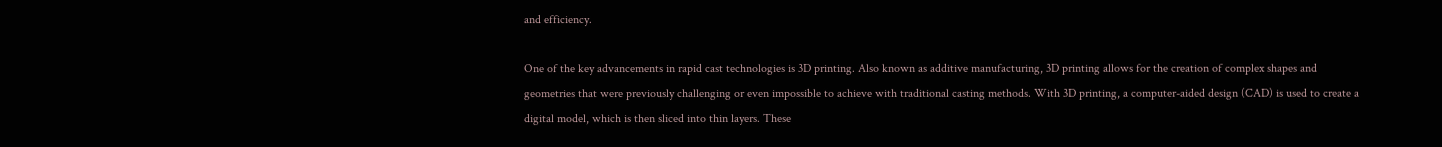and efficiency.

One of the key advancements in rapid cast technologies is 3D printing. Also known as additive manufacturing, 3D printing allows for the creation of complex shapes and geometries that were previously challenging or even impossible to achieve with traditional casting methods. With 3D printing, a computer-aided design (CAD) is used to create a digital model, which is then sliced into thin layers. These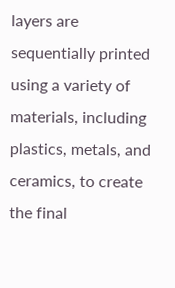layers are sequentially printed using a variety of materials, including plastics, metals, and ceramics, to create the final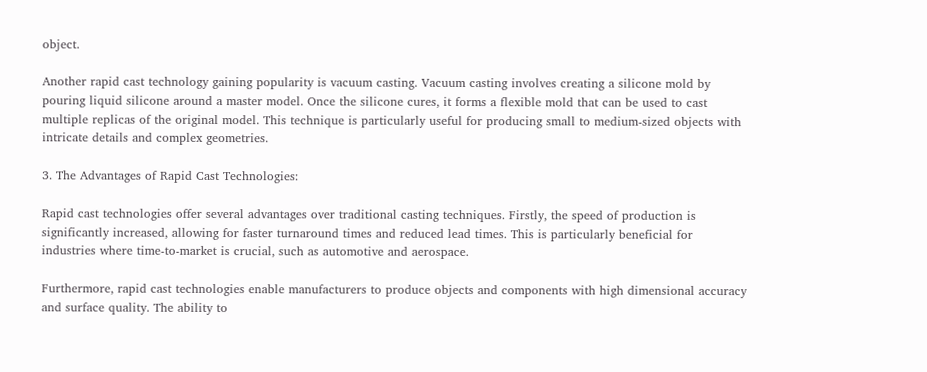object.

Another rapid cast technology gaining popularity is vacuum casting. Vacuum casting involves creating a silicone mold by pouring liquid silicone around a master model. Once the silicone cures, it forms a flexible mold that can be used to cast multiple replicas of the original model. This technique is particularly useful for producing small to medium-sized objects with intricate details and complex geometries.

3. The Advantages of Rapid Cast Technologies:

Rapid cast technologies offer several advantages over traditional casting techniques. Firstly, the speed of production is significantly increased, allowing for faster turnaround times and reduced lead times. This is particularly beneficial for industries where time-to-market is crucial, such as automotive and aerospace.

Furthermore, rapid cast technologies enable manufacturers to produce objects and components with high dimensional accuracy and surface quality. The ability to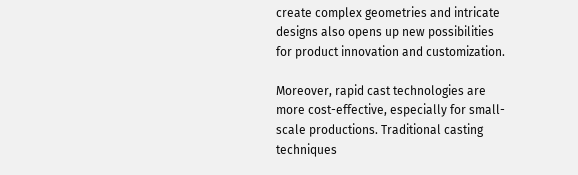create complex geometries and intricate designs also opens up new possibilities for product innovation and customization.

Moreover, rapid cast technologies are more cost-effective, especially for small-scale productions. Traditional casting techniques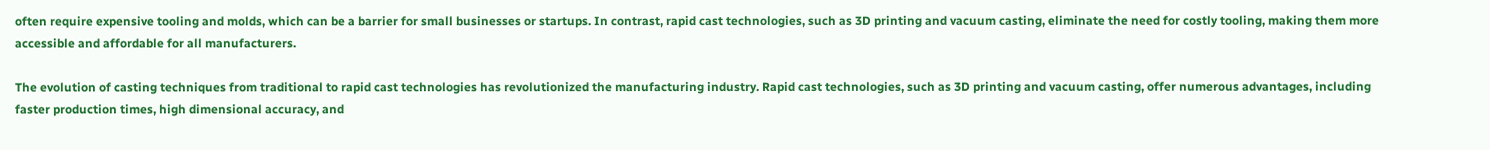often require expensive tooling and molds, which can be a barrier for small businesses or startups. In contrast, rapid cast technologies, such as 3D printing and vacuum casting, eliminate the need for costly tooling, making them more accessible and affordable for all manufacturers.

The evolution of casting techniques from traditional to rapid cast technologies has revolutionized the manufacturing industry. Rapid cast technologies, such as 3D printing and vacuum casting, offer numerous advantages, including faster production times, high dimensional accuracy, and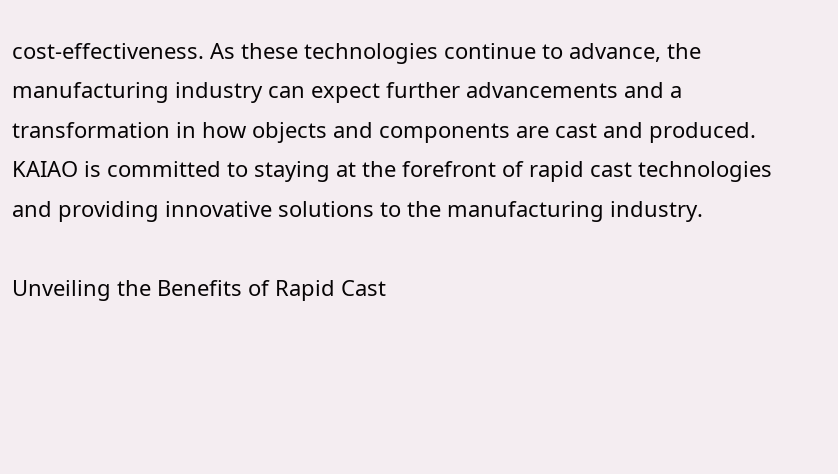cost-effectiveness. As these technologies continue to advance, the manufacturing industry can expect further advancements and a transformation in how objects and components are cast and produced. KAIAO is committed to staying at the forefront of rapid cast technologies and providing innovative solutions to the manufacturing industry.

Unveiling the Benefits of Rapid Cast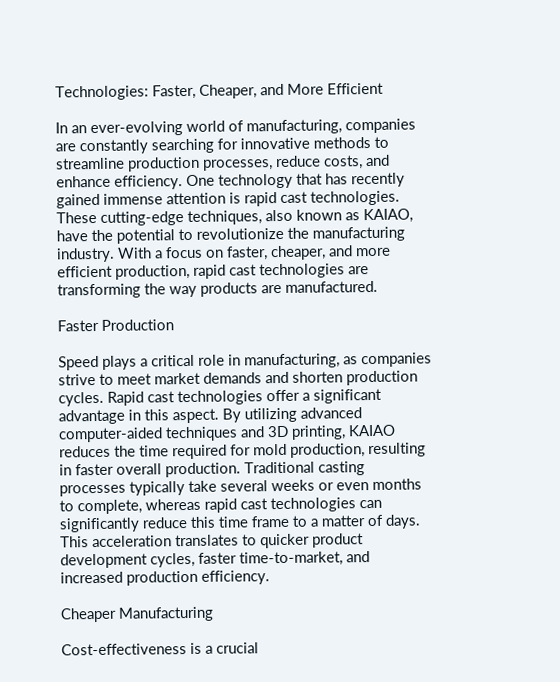Technologies: Faster, Cheaper, and More Efficient

In an ever-evolving world of manufacturing, companies are constantly searching for innovative methods to streamline production processes, reduce costs, and enhance efficiency. One technology that has recently gained immense attention is rapid cast technologies. These cutting-edge techniques, also known as KAIAO, have the potential to revolutionize the manufacturing industry. With a focus on faster, cheaper, and more efficient production, rapid cast technologies are transforming the way products are manufactured.

Faster Production

Speed plays a critical role in manufacturing, as companies strive to meet market demands and shorten production cycles. Rapid cast technologies offer a significant advantage in this aspect. By utilizing advanced computer-aided techniques and 3D printing, KAIAO reduces the time required for mold production, resulting in faster overall production. Traditional casting processes typically take several weeks or even months to complete, whereas rapid cast technologies can significantly reduce this time frame to a matter of days. This acceleration translates to quicker product development cycles, faster time-to-market, and increased production efficiency.

Cheaper Manufacturing

Cost-effectiveness is a crucial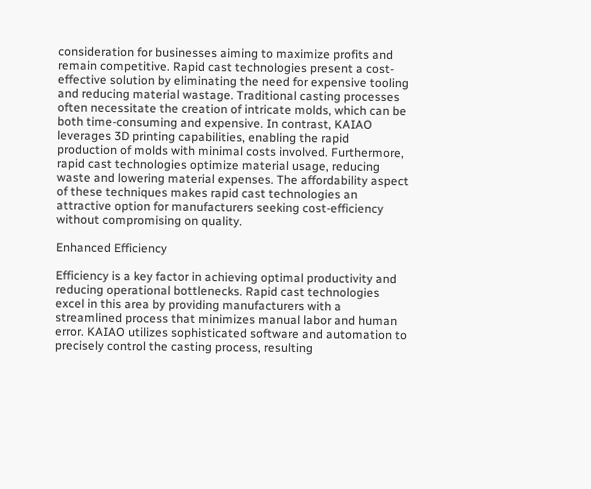consideration for businesses aiming to maximize profits and remain competitive. Rapid cast technologies present a cost-effective solution by eliminating the need for expensive tooling and reducing material wastage. Traditional casting processes often necessitate the creation of intricate molds, which can be both time-consuming and expensive. In contrast, KAIAO leverages 3D printing capabilities, enabling the rapid production of molds with minimal costs involved. Furthermore, rapid cast technologies optimize material usage, reducing waste and lowering material expenses. The affordability aspect of these techniques makes rapid cast technologies an attractive option for manufacturers seeking cost-efficiency without compromising on quality.

Enhanced Efficiency

Efficiency is a key factor in achieving optimal productivity and reducing operational bottlenecks. Rapid cast technologies excel in this area by providing manufacturers with a streamlined process that minimizes manual labor and human error. KAIAO utilizes sophisticated software and automation to precisely control the casting process, resulting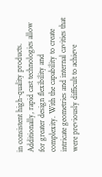in consistent high-quality products. Additionally, rapid cast technologies allow for greater design flexibility and complexity. With the capability to create intricate geometries and internal cavities that were previously difficult to achieve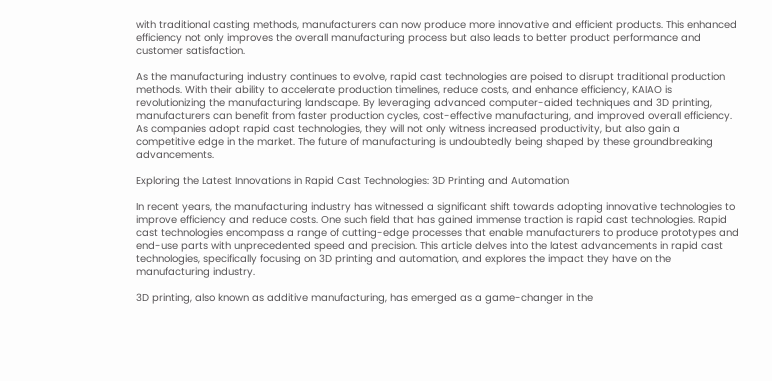with traditional casting methods, manufacturers can now produce more innovative and efficient products. This enhanced efficiency not only improves the overall manufacturing process but also leads to better product performance and customer satisfaction.

As the manufacturing industry continues to evolve, rapid cast technologies are poised to disrupt traditional production methods. With their ability to accelerate production timelines, reduce costs, and enhance efficiency, KAIAO is revolutionizing the manufacturing landscape. By leveraging advanced computer-aided techniques and 3D printing, manufacturers can benefit from faster production cycles, cost-effective manufacturing, and improved overall efficiency. As companies adopt rapid cast technologies, they will not only witness increased productivity, but also gain a competitive edge in the market. The future of manufacturing is undoubtedly being shaped by these groundbreaking advancements.

Exploring the Latest Innovations in Rapid Cast Technologies: 3D Printing and Automation

In recent years, the manufacturing industry has witnessed a significant shift towards adopting innovative technologies to improve efficiency and reduce costs. One such field that has gained immense traction is rapid cast technologies. Rapid cast technologies encompass a range of cutting-edge processes that enable manufacturers to produce prototypes and end-use parts with unprecedented speed and precision. This article delves into the latest advancements in rapid cast technologies, specifically focusing on 3D printing and automation, and explores the impact they have on the manufacturing industry.

3D printing, also known as additive manufacturing, has emerged as a game-changer in the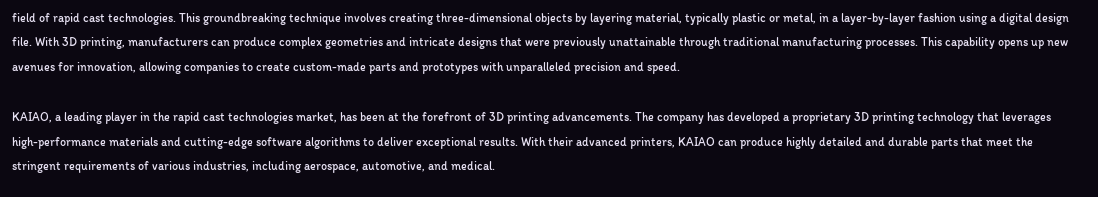field of rapid cast technologies. This groundbreaking technique involves creating three-dimensional objects by layering material, typically plastic or metal, in a layer-by-layer fashion using a digital design file. With 3D printing, manufacturers can produce complex geometries and intricate designs that were previously unattainable through traditional manufacturing processes. This capability opens up new avenues for innovation, allowing companies to create custom-made parts and prototypes with unparalleled precision and speed.

KAIAO, a leading player in the rapid cast technologies market, has been at the forefront of 3D printing advancements. The company has developed a proprietary 3D printing technology that leverages high-performance materials and cutting-edge software algorithms to deliver exceptional results. With their advanced printers, KAIAO can produce highly detailed and durable parts that meet the stringent requirements of various industries, including aerospace, automotive, and medical.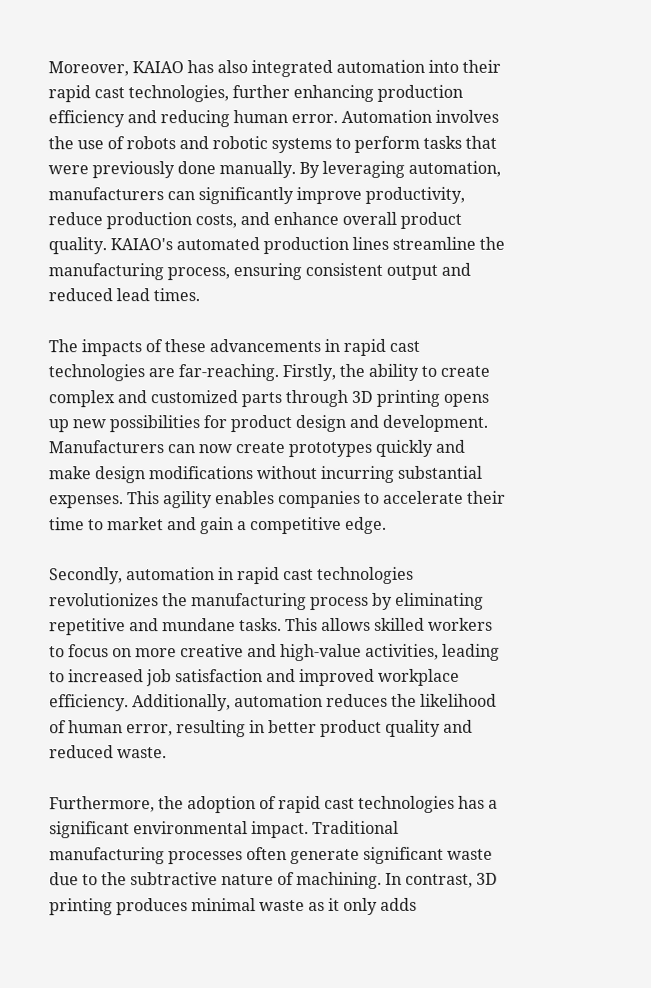Moreover, KAIAO has also integrated automation into their rapid cast technologies, further enhancing production efficiency and reducing human error. Automation involves the use of robots and robotic systems to perform tasks that were previously done manually. By leveraging automation, manufacturers can significantly improve productivity, reduce production costs, and enhance overall product quality. KAIAO's automated production lines streamline the manufacturing process, ensuring consistent output and reduced lead times.

The impacts of these advancements in rapid cast technologies are far-reaching. Firstly, the ability to create complex and customized parts through 3D printing opens up new possibilities for product design and development. Manufacturers can now create prototypes quickly and make design modifications without incurring substantial expenses. This agility enables companies to accelerate their time to market and gain a competitive edge.

Secondly, automation in rapid cast technologies revolutionizes the manufacturing process by eliminating repetitive and mundane tasks. This allows skilled workers to focus on more creative and high-value activities, leading to increased job satisfaction and improved workplace efficiency. Additionally, automation reduces the likelihood of human error, resulting in better product quality and reduced waste.

Furthermore, the adoption of rapid cast technologies has a significant environmental impact. Traditional manufacturing processes often generate significant waste due to the subtractive nature of machining. In contrast, 3D printing produces minimal waste as it only adds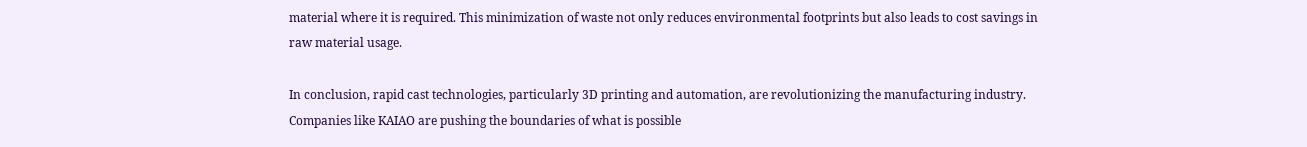material where it is required. This minimization of waste not only reduces environmental footprints but also leads to cost savings in raw material usage.

In conclusion, rapid cast technologies, particularly 3D printing and automation, are revolutionizing the manufacturing industry. Companies like KAIAO are pushing the boundaries of what is possible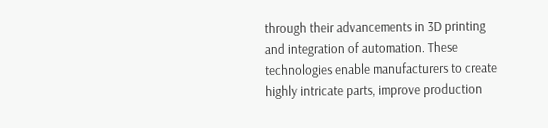through their advancements in 3D printing and integration of automation. These technologies enable manufacturers to create highly intricate parts, improve production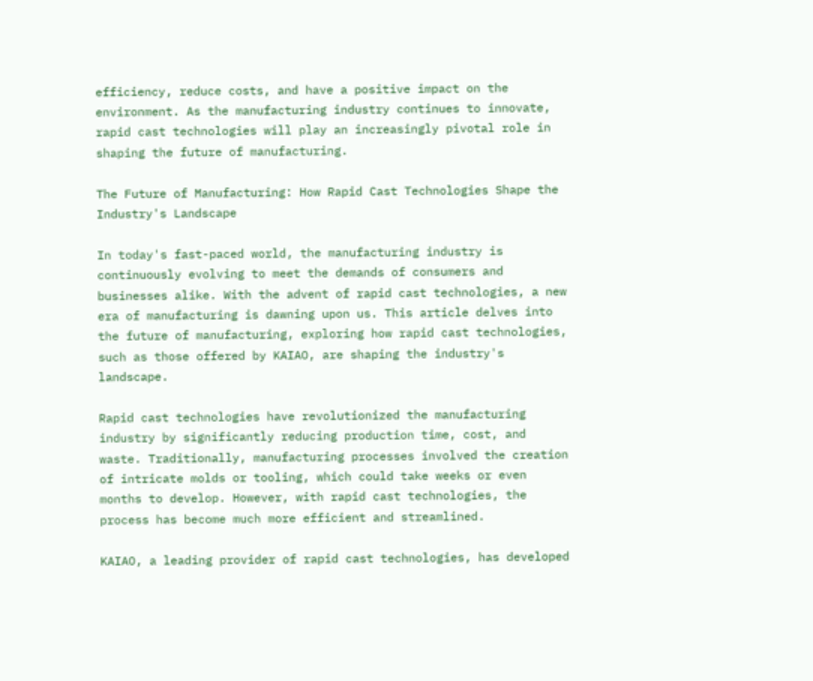efficiency, reduce costs, and have a positive impact on the environment. As the manufacturing industry continues to innovate, rapid cast technologies will play an increasingly pivotal role in shaping the future of manufacturing.

The Future of Manufacturing: How Rapid Cast Technologies Shape the Industry's Landscape

In today's fast-paced world, the manufacturing industry is continuously evolving to meet the demands of consumers and businesses alike. With the advent of rapid cast technologies, a new era of manufacturing is dawning upon us. This article delves into the future of manufacturing, exploring how rapid cast technologies, such as those offered by KAIAO, are shaping the industry's landscape.

Rapid cast technologies have revolutionized the manufacturing industry by significantly reducing production time, cost, and waste. Traditionally, manufacturing processes involved the creation of intricate molds or tooling, which could take weeks or even months to develop. However, with rapid cast technologies, the process has become much more efficient and streamlined.

KAIAO, a leading provider of rapid cast technologies, has developed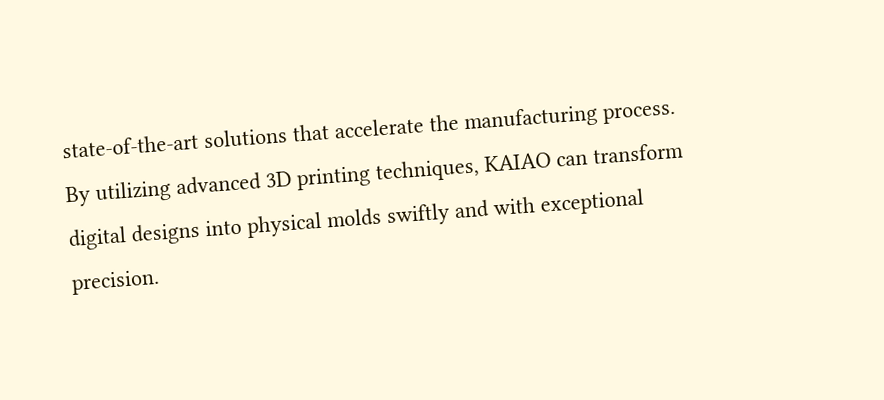state-of-the-art solutions that accelerate the manufacturing process. By utilizing advanced 3D printing techniques, KAIAO can transform digital designs into physical molds swiftly and with exceptional precision.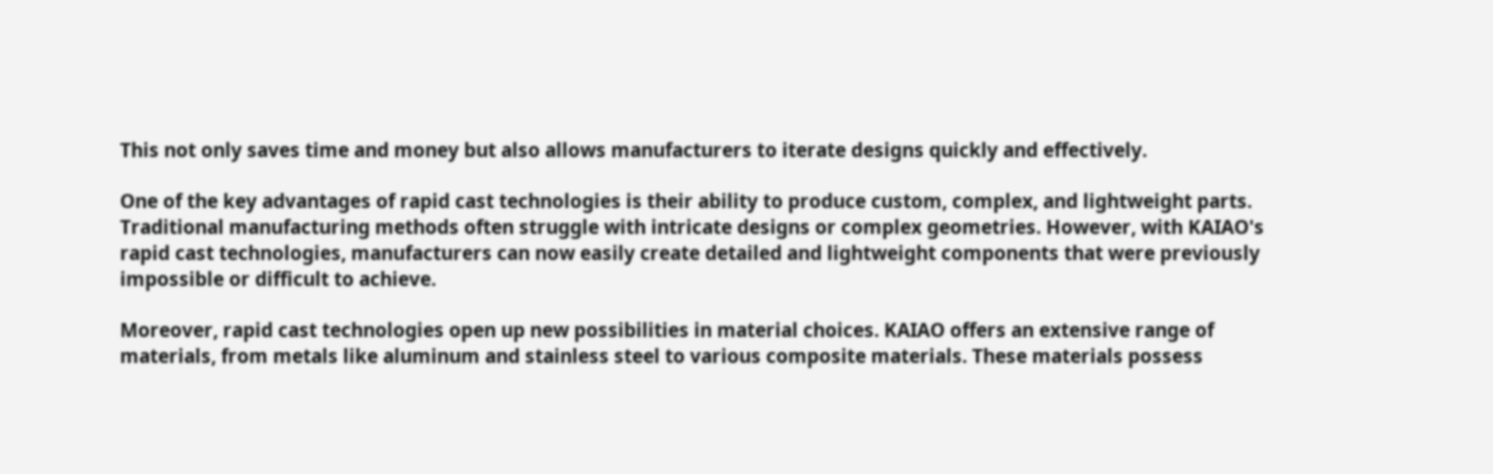This not only saves time and money but also allows manufacturers to iterate designs quickly and effectively.

One of the key advantages of rapid cast technologies is their ability to produce custom, complex, and lightweight parts. Traditional manufacturing methods often struggle with intricate designs or complex geometries. However, with KAIAO's rapid cast technologies, manufacturers can now easily create detailed and lightweight components that were previously impossible or difficult to achieve.

Moreover, rapid cast technologies open up new possibilities in material choices. KAIAO offers an extensive range of materials, from metals like aluminum and stainless steel to various composite materials. These materials possess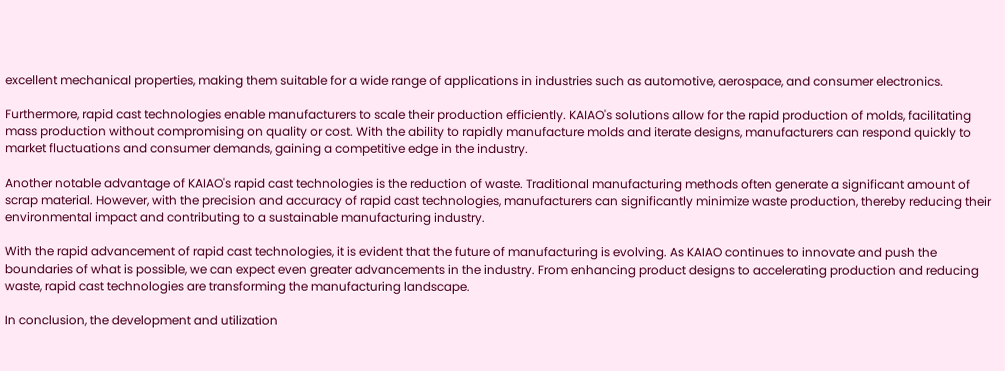excellent mechanical properties, making them suitable for a wide range of applications in industries such as automotive, aerospace, and consumer electronics.

Furthermore, rapid cast technologies enable manufacturers to scale their production efficiently. KAIAO's solutions allow for the rapid production of molds, facilitating mass production without compromising on quality or cost. With the ability to rapidly manufacture molds and iterate designs, manufacturers can respond quickly to market fluctuations and consumer demands, gaining a competitive edge in the industry.

Another notable advantage of KAIAO's rapid cast technologies is the reduction of waste. Traditional manufacturing methods often generate a significant amount of scrap material. However, with the precision and accuracy of rapid cast technologies, manufacturers can significantly minimize waste production, thereby reducing their environmental impact and contributing to a sustainable manufacturing industry.

With the rapid advancement of rapid cast technologies, it is evident that the future of manufacturing is evolving. As KAIAO continues to innovate and push the boundaries of what is possible, we can expect even greater advancements in the industry. From enhancing product designs to accelerating production and reducing waste, rapid cast technologies are transforming the manufacturing landscape.

In conclusion, the development and utilization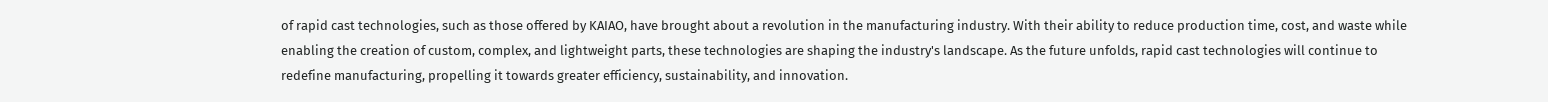of rapid cast technologies, such as those offered by KAIAO, have brought about a revolution in the manufacturing industry. With their ability to reduce production time, cost, and waste while enabling the creation of custom, complex, and lightweight parts, these technologies are shaping the industry's landscape. As the future unfolds, rapid cast technologies will continue to redefine manufacturing, propelling it towards greater efficiency, sustainability, and innovation.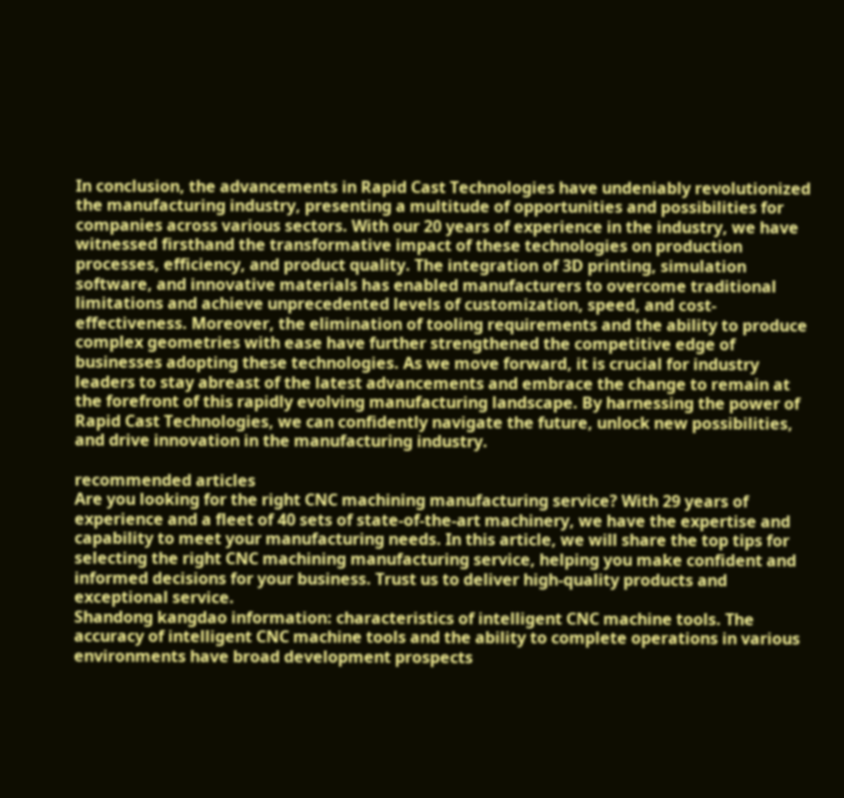In conclusion, the advancements in Rapid Cast Technologies have undeniably revolutionized the manufacturing industry, presenting a multitude of opportunities and possibilities for companies across various sectors. With our 20 years of experience in the industry, we have witnessed firsthand the transformative impact of these technologies on production processes, efficiency, and product quality. The integration of 3D printing, simulation software, and innovative materials has enabled manufacturers to overcome traditional limitations and achieve unprecedented levels of customization, speed, and cost-effectiveness. Moreover, the elimination of tooling requirements and the ability to produce complex geometries with ease have further strengthened the competitive edge of businesses adopting these technologies. As we move forward, it is crucial for industry leaders to stay abreast of the latest advancements and embrace the change to remain at the forefront of this rapidly evolving manufacturing landscape. By harnessing the power of Rapid Cast Technologies, we can confidently navigate the future, unlock new possibilities, and drive innovation in the manufacturing industry.

recommended articles
Are you looking for the right CNC machining manufacturing service? With 29 years of experience and a fleet of 40 sets of state-of-the-art machinery, we have the expertise and capability to meet your manufacturing needs. In this article, we will share the top tips for selecting the right CNC machining manufacturing service, helping you make confident and informed decisions for your business. Trust us to deliver high-quality products and exceptional service.
Shandong kangdao information: characteristics of intelligent CNC machine tools. The accuracy of intelligent CNC machine tools and the ability to complete operations in various environments have broad development prospects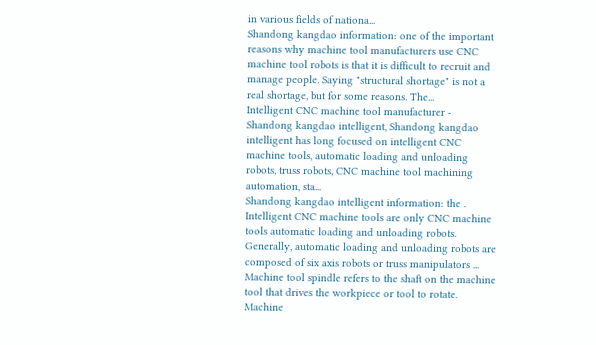in various fields of nationa...
Shandong kangdao information: one of the important reasons why machine tool manufacturers use CNC machine tool robots is that it is difficult to recruit and manage people. Saying "structural shortage" is not a real shortage, but for some reasons. The...
Intelligent CNC machine tool manufacturer - Shandong kangdao intelligent, Shandong kangdao intelligent has long focused on intelligent CNC machine tools, automatic loading and unloading robots, truss robots, CNC machine tool machining automation, sta...
Shandong kangdao intelligent information: the . Intelligent CNC machine tools are only CNC machine tools automatic loading and unloading robots. Generally, automatic loading and unloading robots are composed of six axis robots or truss manipulators ...
Machine tool spindle refers to the shaft on the machine tool that drives the workpiece or tool to rotate. Machine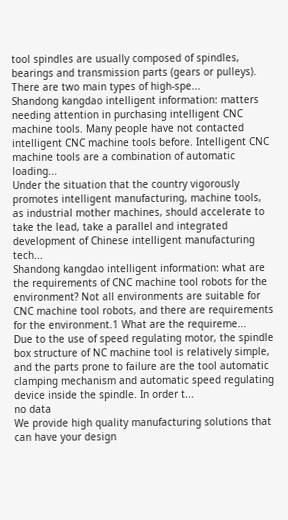tool spindles are usually composed of spindles, bearings and transmission parts (gears or pulleys). There are two main types of high-spe...
Shandong kangdao intelligent information: matters needing attention in purchasing intelligent CNC machine tools. Many people have not contacted intelligent CNC machine tools before. Intelligent CNC machine tools are a combination of automatic loading...
Under the situation that the country vigorously promotes intelligent manufacturing, machine tools, as industrial mother machines, should accelerate to take the lead, take a parallel and integrated development of Chinese intelligent manufacturing tech...
Shandong kangdao intelligent information: what are the requirements of CNC machine tool robots for the environment? Not all environments are suitable for CNC machine tool robots, and there are requirements for the environment.1 What are the requireme...
Due to the use of speed regulating motor, the spindle box structure of NC machine tool is relatively simple, and the parts prone to failure are the tool automatic clamping mechanism and automatic speed regulating device inside the spindle. In order t...
no data
We provide high quality manufacturing solutions that can have your design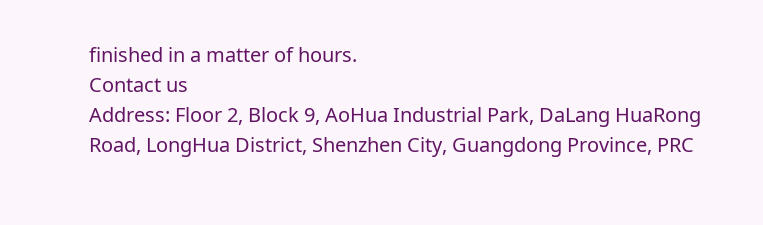finished in a matter of hours.
Contact us
Address: Floor 2, Block 9, AoHua Industrial Park, DaLang HuaRong Road, LongHua District, Shenzhen City, Guangdong Province, PRC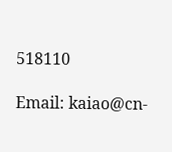518110

Email: kaiao@cn-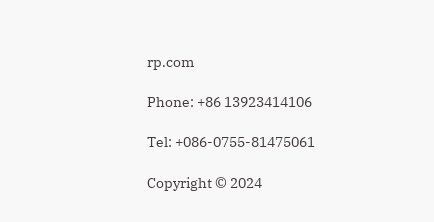rp.com

Phone: +86 13923414106

Tel: +086-0755-81475061

Copyright © 2024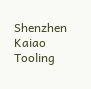Shenzhen Kaiao Tooling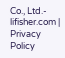Co., Ltd.- lifisher.com | Privacy Policy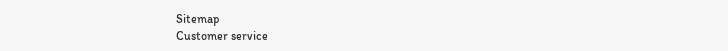Sitemap
Customer service